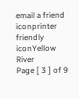email a friend iconprinter friendly iconYellow River
Page [ 3 ] of 9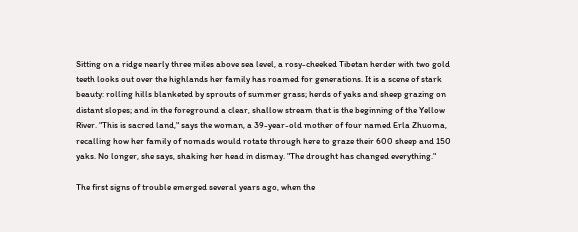Sitting on a ridge nearly three miles above sea level, a rosy-cheeked Tibetan herder with two gold teeth looks out over the highlands her family has roamed for generations. It is a scene of stark beauty: rolling hills blanketed by sprouts of summer grass; herds of yaks and sheep grazing on distant slopes; and in the foreground a clear, shallow stream that is the beginning of the Yellow River. "This is sacred land," says the woman, a 39-year-old mother of four named Erla Zhuoma, recalling how her family of nomads would rotate through here to graze their 600 sheep and 150 yaks. No longer, she says, shaking her head in dismay. "The drought has changed everything."

The first signs of trouble emerged several years ago, when the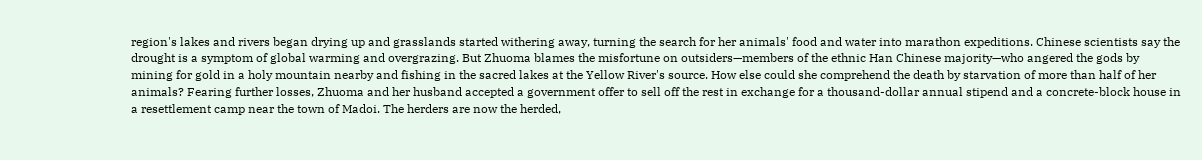region's lakes and rivers began drying up and grasslands started withering away, turning the search for her animals' food and water into marathon expeditions. Chinese scientists say the drought is a symptom of global warming and overgrazing. But Zhuoma blames the misfortune on outsiders—members of the ethnic Han Chinese majority—who angered the gods by mining for gold in a holy mountain nearby and fishing in the sacred lakes at the Yellow River's source. How else could she comprehend the death by starvation of more than half of her animals? Fearing further losses, Zhuoma and her husband accepted a government offer to sell off the rest in exchange for a thousand-dollar annual stipend and a concrete-block house in a resettlement camp near the town of Madoi. The herders are now the herded,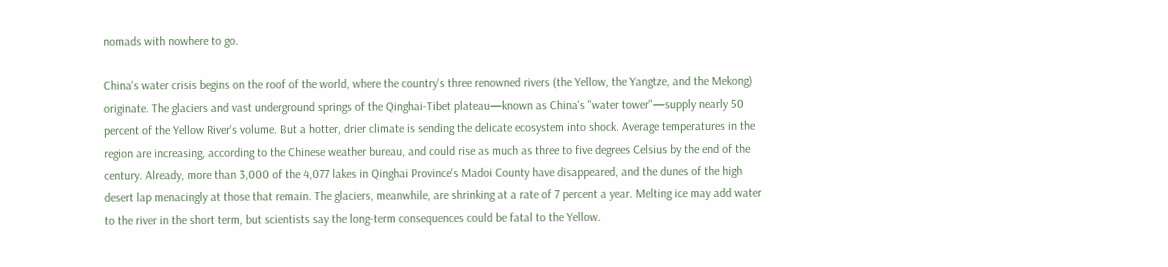nomads with nowhere to go.

China's water crisis begins on the roof of the world, where the country's three renowned rivers (the Yellow, the Yangtze, and the Mekong) originate. The glaciers and vast underground springs of the Qinghai-Tibet plateau—known as China's "water tower"—supply nearly 50 percent of the Yellow River's volume. But a hotter, drier climate is sending the delicate ecosystem into shock. Average temperatures in the region are increasing, according to the Chinese weather bureau, and could rise as much as three to five degrees Celsius by the end of the century. Already, more than 3,000 of the 4,077 lakes in Qinghai Province's Madoi County have disappeared, and the dunes of the high desert lap menacingly at those that remain. The glaciers, meanwhile, are shrinking at a rate of 7 percent a year. Melting ice may add water to the river in the short term, but scientists say the long-term consequences could be fatal to the Yellow.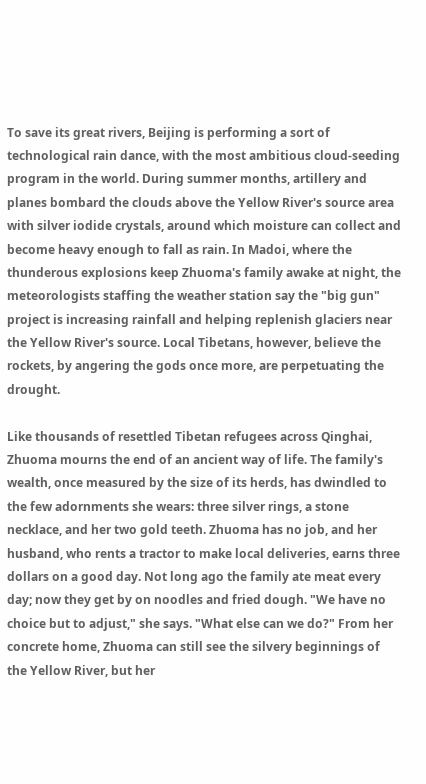To save its great rivers, Beijing is performing a sort of technological rain dance, with the most ambitious cloud-seeding program in the world. During summer months, artillery and planes bombard the clouds above the Yellow River's source area with silver iodide crystals, around which moisture can collect and become heavy enough to fall as rain. In Madoi, where the thunderous explosions keep Zhuoma's family awake at night, the meteorologists staffing the weather station say the "big gun" project is increasing rainfall and helping replenish glaciers near the Yellow River's source. Local Tibetans, however, believe the rockets, by angering the gods once more, are perpetuating the drought.

Like thousands of resettled Tibetan refugees across Qinghai, Zhuoma mourns the end of an ancient way of life. The family's wealth, once measured by the size of its herds, has dwindled to the few adornments she wears: three silver rings, a stone necklace, and her two gold teeth. Zhuoma has no job, and her husband, who rents a tractor to make local deliveries, earns three dollars on a good day. Not long ago the family ate meat every day; now they get by on noodles and fried dough. "We have no choice but to adjust," she says. "What else can we do?" From her concrete home, Zhuoma can still see the silvery beginnings of the Yellow River, but her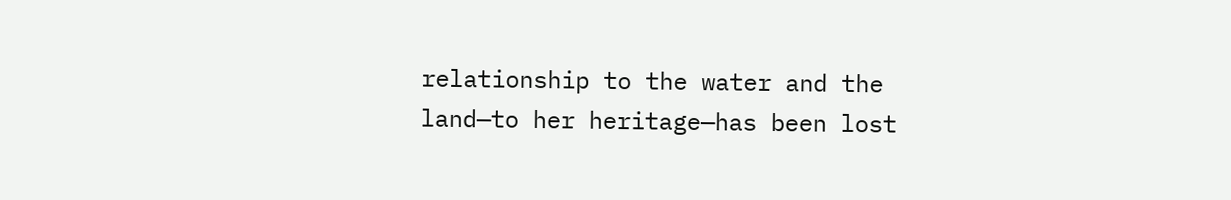relationship to the water and the land—to her heritage—has been lost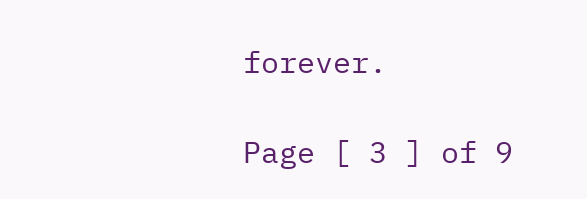forever.

Page [ 3 ] of 9